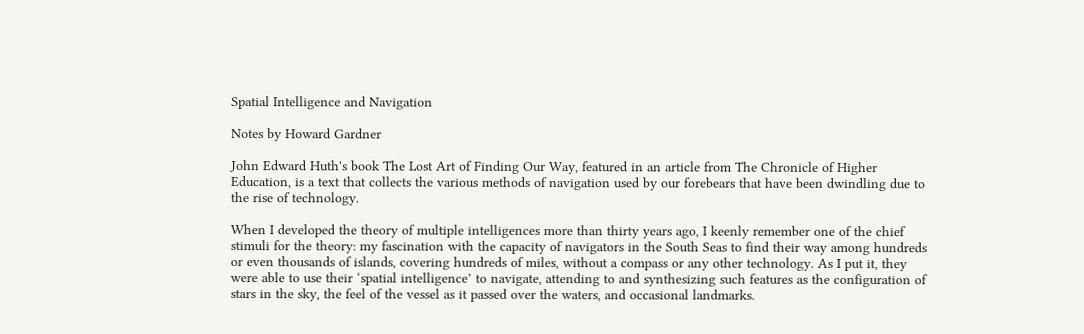Spatial Intelligence and Navigation

Notes by Howard Gardner

John Edward Huth's book The Lost Art of Finding Our Way, featured in an article from The Chronicle of Higher Education, is a text that collects the various methods of navigation used by our forebears that have been dwindling due to the rise of technology.

When I developed the theory of multiple intelligences more than thirty years ago, I keenly remember one of the chief stimuli for the theory: my fascination with the capacity of navigators in the South Seas to find their way among hundreds or even thousands of islands, covering hundreds of miles, without a compass or any other technology. As I put it, they were able to use their ‘spatial intelligence’ to navigate, attending to and synthesizing such features as the configuration of stars in the sky, the feel of the vessel as it passed over the waters, and occasional landmarks.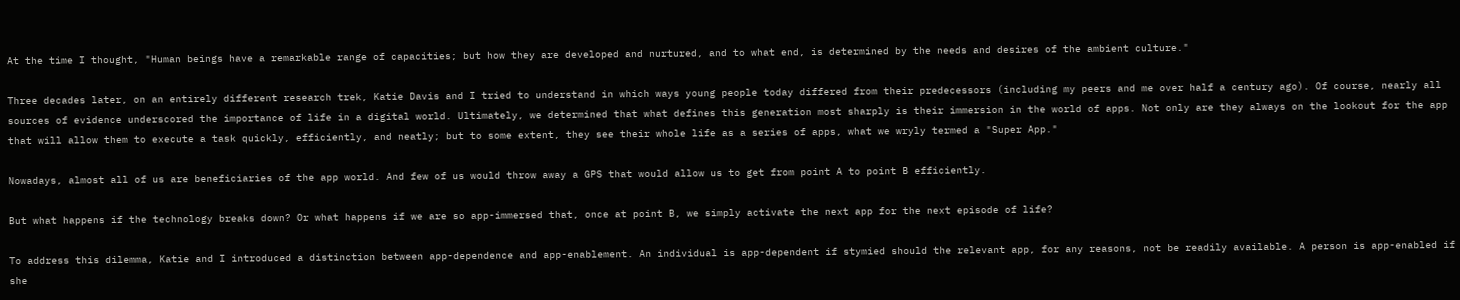At the time I thought, "Human beings have a remarkable range of capacities; but how they are developed and nurtured, and to what end, is determined by the needs and desires of the ambient culture."

Three decades later, on an entirely different research trek, Katie Davis and I tried to understand in which ways young people today differed from their predecessors (including my peers and me over half a century ago). Of course, nearly all sources of evidence underscored the importance of life in a digital world. Ultimately, we determined that what defines this generation most sharply is their immersion in the world of apps. Not only are they always on the lookout for the app that will allow them to execute a task quickly, efficiently, and neatly; but to some extent, they see their whole life as a series of apps, what we wryly termed a "Super App."

Nowadays, almost all of us are beneficiaries of the app world. And few of us would throw away a GPS that would allow us to get from point A to point B efficiently.

But what happens if the technology breaks down? Or what happens if we are so app-immersed that, once at point B, we simply activate the next app for the next episode of life?

To address this dilemma, Katie and I introduced a distinction between app-dependence and app-enablement. An individual is app-dependent if stymied should the relevant app, for any reasons, not be readily available. A person is app-enabled if she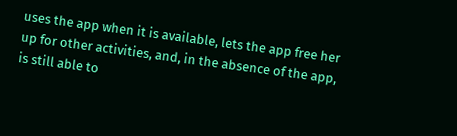uses the app when it is available, lets the app free her up for other activities, and, in the absence of the app, is still able to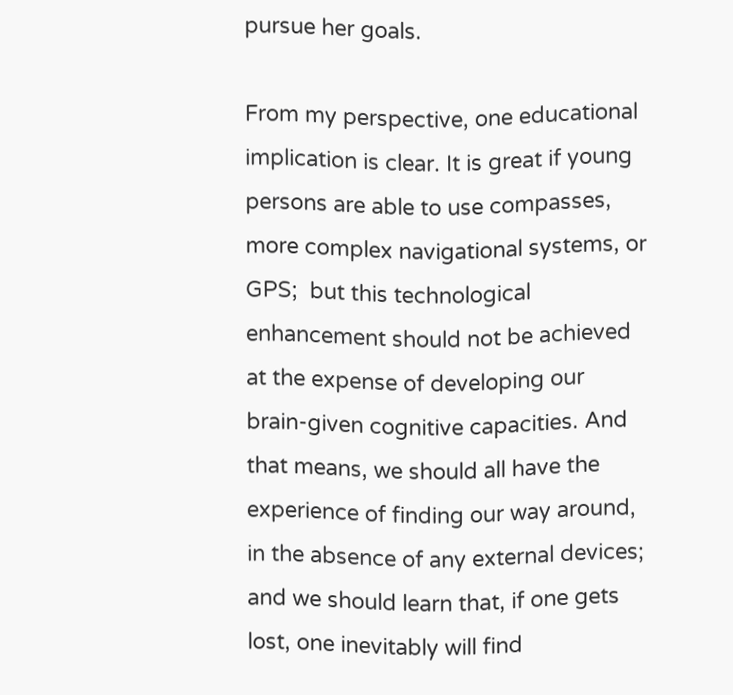pursue her goals.

From my perspective, one educational implication is clear. It is great if young persons are able to use compasses, more complex navigational systems, or GPS;  but this technological enhancement should not be achieved at the expense of developing our brain-given cognitive capacities. And that means, we should all have the experience of finding our way around, in the absence of any external devices; and we should learn that, if one gets lost, one inevitably will find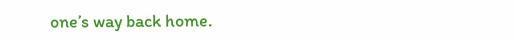one’s way back home.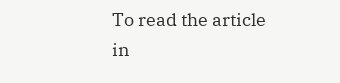To read the article in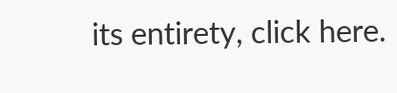its entirety, click here.